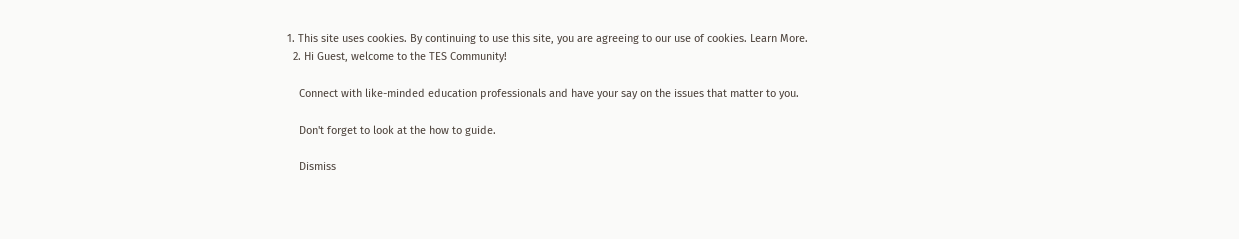1. This site uses cookies. By continuing to use this site, you are agreeing to our use of cookies. Learn More.
  2. Hi Guest, welcome to the TES Community!

    Connect with like-minded education professionals and have your say on the issues that matter to you.

    Don't forget to look at the how to guide.

    Dismiss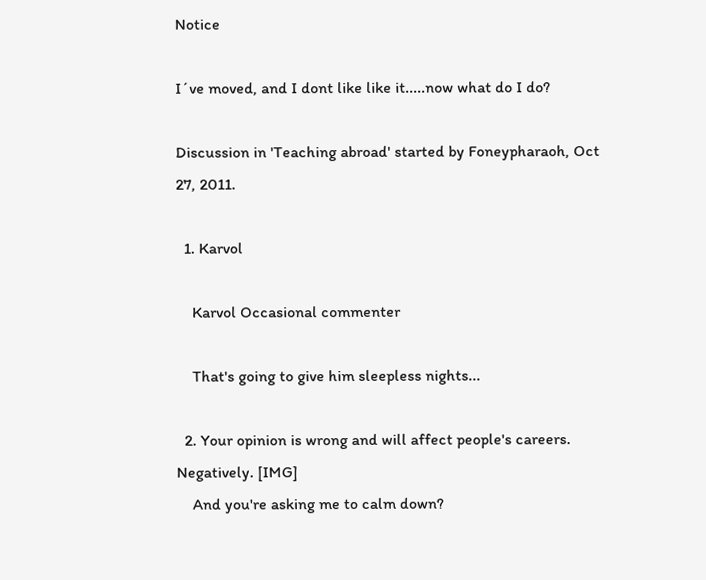Notice

I´ve moved, and I dont like like it.....now what do I do?

Discussion in 'Teaching abroad' started by Foneypharaoh, Oct 27, 2011.

  1. Karvol

    Karvol Occasional commenter

    That's going to give him sleepless nights...

  2. Your opinion is wrong and will affect people's careers. Negatively. [IMG]
    And you're asking me to calm down?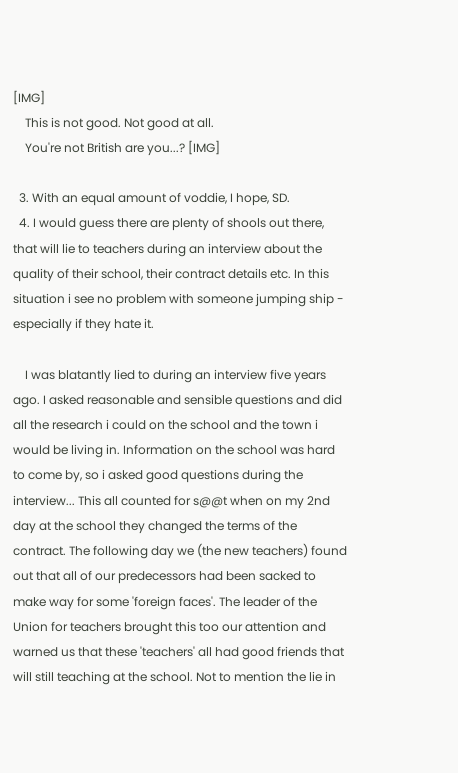[IMG]
    This is not good. Not good at all.
    You're not British are you...? [IMG]

  3. With an equal amount of voddie, I hope, SD.
  4. I would guess there are plenty of shools out there, that will lie to teachers during an interview about the quality of their school, their contract details etc. In this situation i see no problem with someone jumping ship - especially if they hate it.

    I was blatantly lied to during an interview five years ago. I asked reasonable and sensible questions and did all the research i could on the school and the town i would be living in. Information on the school was hard to come by, so i asked good questions during the interview... This all counted for s@@t when on my 2nd day at the school they changed the terms of the contract. The following day we (the new teachers) found out that all of our predecessors had been sacked to make way for some 'foreign faces'. The leader of the Union for teachers brought this too our attention and warned us that these 'teachers' all had good friends that will still teaching at the school. Not to mention the lie in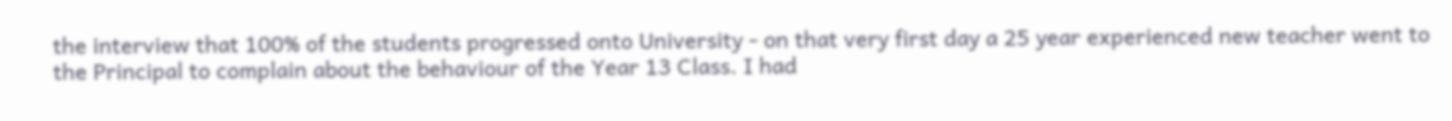the interview that 100% of the students progressed onto University - on that very first day a 25 year experienced new teacher went to the Principal to complain about the behaviour of the Year 13 Class. I had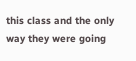this class and the only way they were going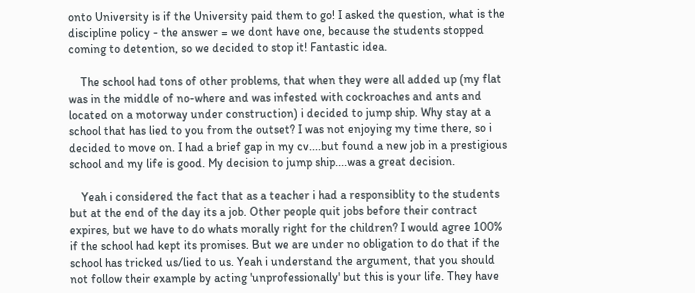onto University is if the University paid them to go! I asked the question, what is the discipline policy - the answer = we dont have one, because the students stopped coming to detention, so we decided to stop it! Fantastic idea.

    The school had tons of other problems, that when they were all added up (my flat was in the middle of no-where and was infested with cockroaches and ants and located on a motorway under construction) i decided to jump ship. Why stay at a school that has lied to you from the outset? I was not enjoying my time there, so i decided to move on. I had a brief gap in my cv....but found a new job in a prestigious school and my life is good. My decision to jump ship....was a great decision.

    Yeah i considered the fact that as a teacher i had a responsiblity to the students but at the end of the day its a job. Other people quit jobs before their contract expires, but we have to do whats morally right for the children? I would agree 100% if the school had kept its promises. But we are under no obligation to do that if the school has tricked us/lied to us. Yeah i understand the argument, that you should not follow their example by acting 'unprofessionally' but this is your life. They have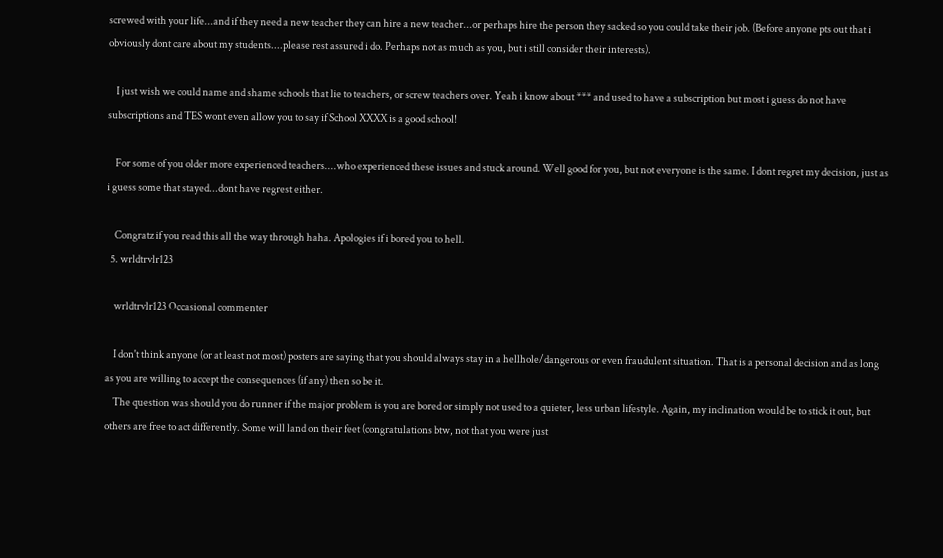screwed with your life...and if they need a new teacher they can hire a new teacher...or perhaps hire the person they sacked so you could take their job. (Before anyone pts out that i obviously dont care about my students....please rest assured i do. Perhaps not as much as you, but i still consider their interests).

    I just wish we could name and shame schools that lie to teachers, or screw teachers over. Yeah i know about *** and used to have a subscription but most i guess do not have subscriptions and TES wont even allow you to say if School XXXX is a good school!

    For some of you older more experienced teachers....who experienced these issues and stuck around. Well good for you, but not everyone is the same. I dont regret my decision, just as i guess some that stayed...dont have regrest either.

    Congratz if you read this all the way through haha. Apologies if i bored you to hell.
  5. wrldtrvlr123

    wrldtrvlr123 Occasional commenter

    I don't think anyone (or at least not most) posters are saying that you should always stay in a hellhole/dangerous or even fraudulent situation. That is a personal decision and as long as you are willing to accept the consequences (if any) then so be it.
    The question was should you do runner if the major problem is you are bored or simply not used to a quieter, less urban lifestyle. Again, my inclination would be to stick it out, but others are free to act differently. Some will land on their feet (congratulations btw, not that you were just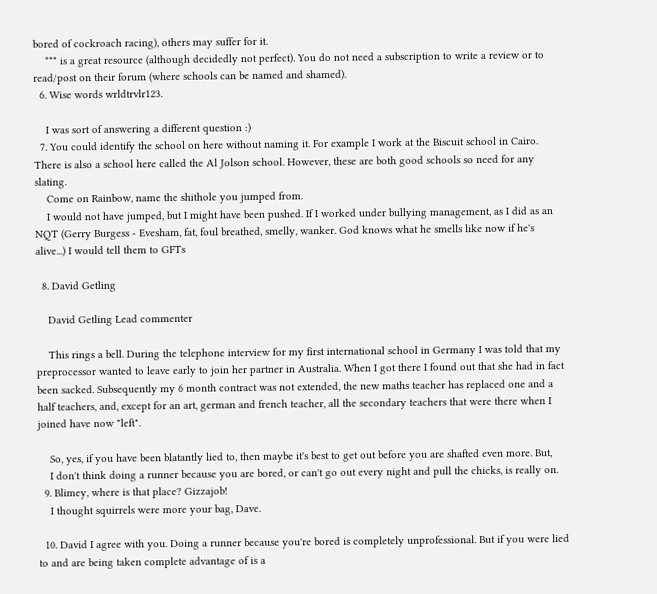bored of cockroach racing), others may suffer for it.
    *** is a great resource (although decidedly not perfect). You do not need a subscription to write a review or to read/post on their forum (where schools can be named and shamed).
  6. Wise words wrldtrvlr123.

    I was sort of answering a different question :)
  7. You could identify the school on here without naming it. For example I work at the Biscuit school in Cairo. There is also a school here called the Al Jolson school. However, these are both good schools so need for any slating.
    Come on Rainbow, name the shithole you jumped from.
    I would not have jumped, but I might have been pushed. If I worked under bullying management, as I did as an NQT (Gerry Burgess - Evesham, fat, foul breathed, smelly, wanker. God knows what he smells like now if he's alive...) I would tell them to GFTs

  8. David Getling

    David Getling Lead commenter

    This rings a bell. During the telephone interview for my first international school in Germany I was told that my preprocessor wanted to leave early to join her partner in Australia. When I got there I found out that she had in fact been sacked. Subsequently my 6 month contract was not extended, the new maths teacher has replaced one and a half teachers, and, except for an art, german and french teacher, all the secondary teachers that were there when I joined have now "left".

    So, yes, if you have been blatantly lied to, then maybe it's best to get out before you are shafted even more. But,
    I don't think doing a runner because you are bored, or can't go out every night and pull the chicks, is really on.
  9. Blimey, where is that place? Gizzajob!
    I thought squirrels were more your bag, Dave.

  10. David I agree with you. Doing a runner because you're bored is completely unprofessional. But if you were lied to and are being taken complete advantage of is a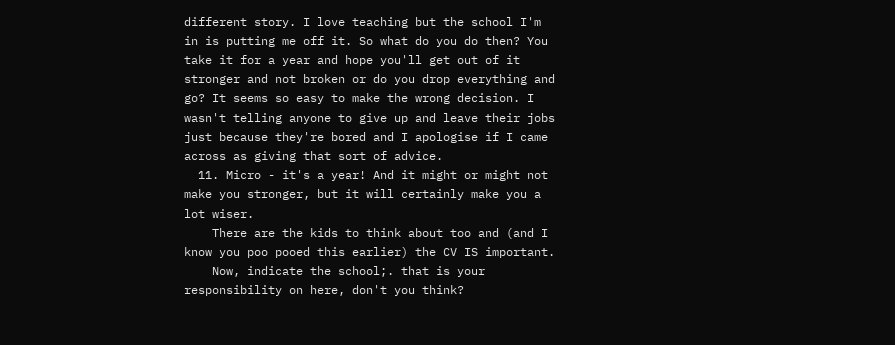different story. I love teaching but the school I'm in is putting me off it. So what do you do then? You take it for a year and hope you'll get out of it stronger and not broken or do you drop everything and go? It seems so easy to make the wrong decision. I wasn't telling anyone to give up and leave their jobs just because they're bored and I apologise if I came across as giving that sort of advice.
  11. Micro - it's a year! And it might or might not make you stronger, but it will certainly make you a lot wiser.
    There are the kids to think about too and (and I know you poo pooed this earlier) the CV IS important.
    Now, indicate the school;. that is your responsibility on here, don't you think?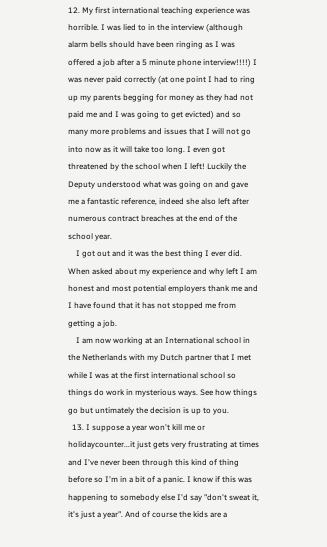12. My first international teaching experience was horrible. I was lied to in the interview (although alarm bells should have been ringing as I was offered a job after a 5 minute phone interview!!!!) I was never paid correctly (at one point I had to ring up my parents begging for money as they had not paid me and I was going to get evicted) and so many more problems and issues that I will not go into now as it will take too long. I even got threatened by the school when I left! Luckily the Deputy understood what was going on and gave me a fantastic reference, indeed she also left after numerous contract breaches at the end of the school year.
    I got out and it was the best thing I ever did. When asked about my experience and why left I am honest and most potential employers thank me and I have found that it has not stopped me from getting a job.
    I am now working at an International school in the Netherlands with my Dutch partner that I met while I was at the first international school so things do work in mysterious ways. See how things go but untimately the decision is up to you.
  13. I suppose a year won't kill me or holidaycounter...it just gets very frustrating at times and I've never been through this kind of thing before so I'm in a bit of a panic. I know if this was happening to somebody else I'd say "don't sweat it, it's just a year". And of course the kids are a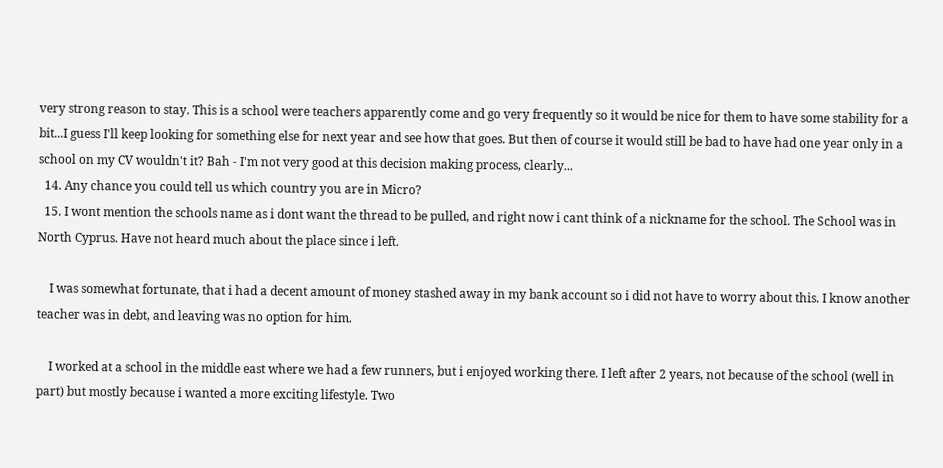very strong reason to stay. This is a school were teachers apparently come and go very frequently so it would be nice for them to have some stability for a bit...I guess I'll keep looking for something else for next year and see how that goes. But then of course it would still be bad to have had one year only in a school on my CV wouldn't it? Bah - I'm not very good at this decision making process, clearly...
  14. Any chance you could tell us which country you are in Micro?
  15. I wont mention the schools name as i dont want the thread to be pulled, and right now i cant think of a nickname for the school. The School was in North Cyprus. Have not heard much about the place since i left.

    I was somewhat fortunate, that i had a decent amount of money stashed away in my bank account so i did not have to worry about this. I know another teacher was in debt, and leaving was no option for him.

    I worked at a school in the middle east where we had a few runners, but i enjoyed working there. I left after 2 years, not because of the school (well in part) but mostly because i wanted a more exciting lifestyle. Two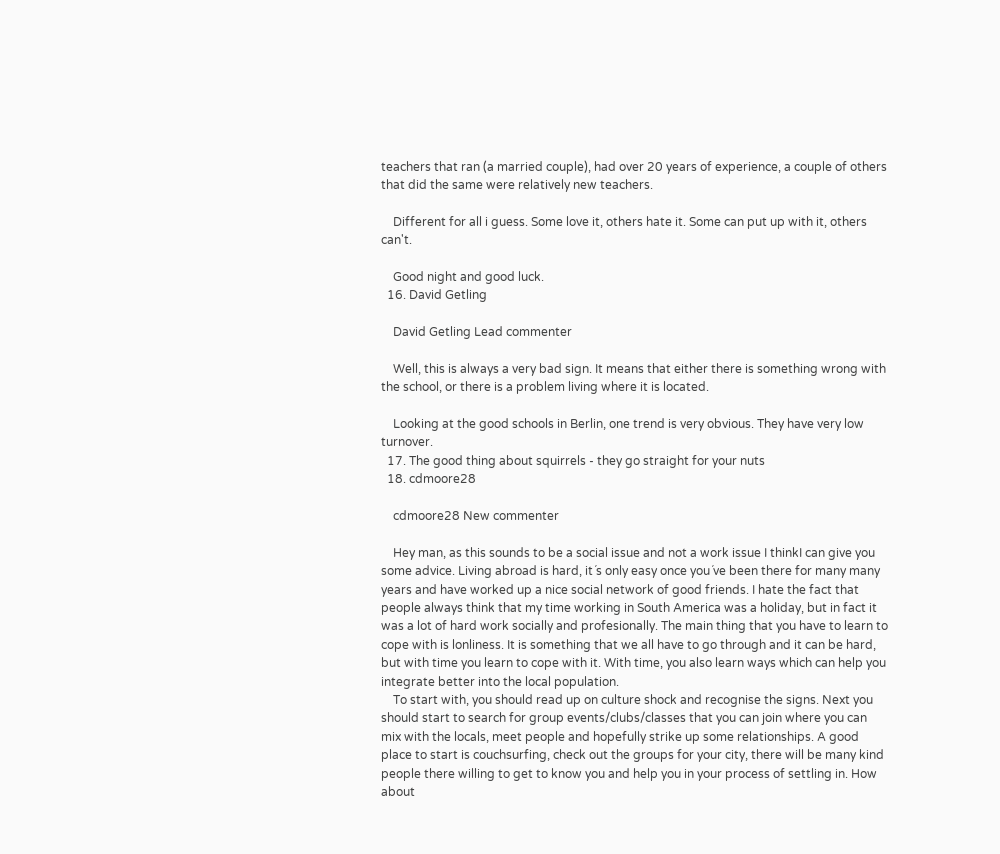teachers that ran (a married couple), had over 20 years of experience, a couple of others that did the same were relatively new teachers.

    Different for all i guess. Some love it, others hate it. Some can put up with it, others can't.

    Good night and good luck.
  16. David Getling

    David Getling Lead commenter

    Well, this is always a very bad sign. It means that either there is something wrong with the school, or there is a problem living where it is located.

    Looking at the good schools in Berlin, one trend is very obvious. They have very low turnover.
  17. The good thing about squirrels - they go straight for your nuts
  18. cdmoore28

    cdmoore28 New commenter

    Hey man, as this sounds to be a social issue and not a work issue I thinkI can give you some advice. Living abroad is hard, it´s only easy once you´ve been there for many many years and have worked up a nice social network of good friends. I hate the fact that people always think that my time working in South America was a holiday, but in fact it was a lot of hard work socially and profesionally. The main thing that you have to learn to cope with is lonliness. It is something that we all have to go through and it can be hard, but with time you learn to cope with it. With time, you also learn ways which can help you integrate better into the local population.
    To start with, you should read up on culture shock and recognise the signs. Next you should start to search for group events/clubs/classes that you can join where you can mix with the locals, meet people and hopefully strike up some relationships. A good place to start is couchsurfing, check out the groups for your city, there will be many kind people there willing to get to know you and help you in your process of settling in. How about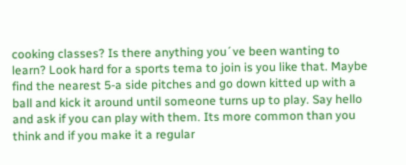cooking classes? Is there anything you´ve been wanting to learn? Look hard for a sports tema to join is you like that. Maybe find the nearest 5-a side pitches and go down kitted up with a ball and kick it around until someone turns up to play. Say hello and ask if you can play with them. Its more common than you think and if you make it a regular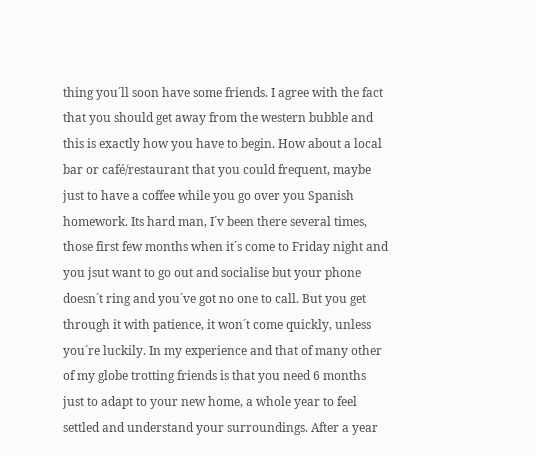thing you´ll soon have some friends. I agree with the fact that you should get away from the western bubble and this is exactly how you have to begin. How about a local bar or café/restaurant that you could frequent, maybe just to have a coffee while you go over you Spanish homework. Its hard man, I´v been there several times, those first few months when it´s come to Friday night and you jsut want to go out and socialise but your phone doesn´t ring and you´ve got no one to call. But you get through it with patience, it won´t come quickly, unless you´re luckily. In my experience and that of many other of my globe trotting friends is that you need 6 months just to adapt to your new home, a whole year to feel settled and understand your surroundings. After a year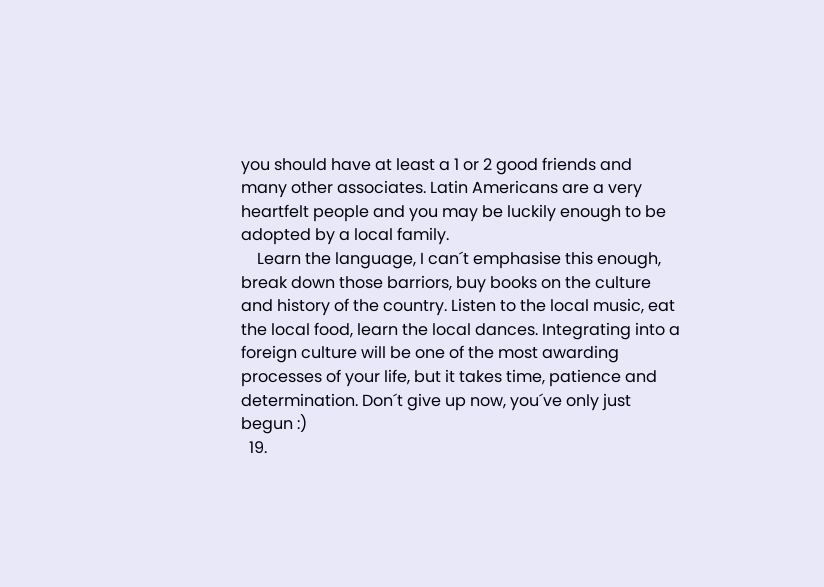you should have at least a 1 or 2 good friends and many other associates. Latin Americans are a very heartfelt people and you may be luckily enough to be adopted by a local family.
    Learn the language, I can´t emphasise this enough, break down those barriors, buy books on the culture and history of the country. Listen to the local music, eat the local food, learn the local dances. Integrating into a foreign culture will be one of the most awarding processes of your life, but it takes time, patience and determination. Don´t give up now, you´ve only just begun :)
  19.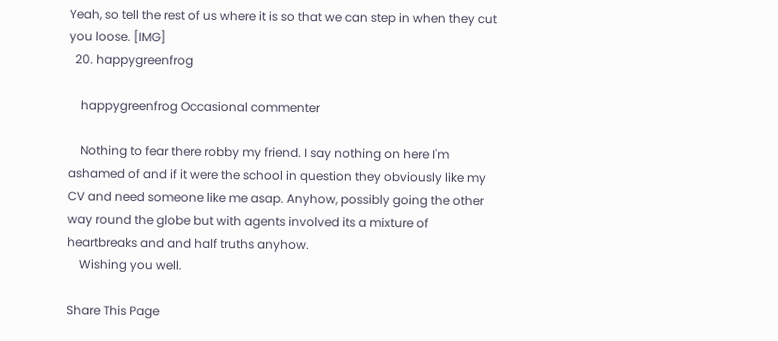Yeah, so tell the rest of us where it is so that we can step in when they cut you loose. [IMG]
  20. happygreenfrog

    happygreenfrog Occasional commenter

    Nothing to fear there robby my friend. I say nothing on here I'm ashamed of and if it were the school in question they obviously like my CV and need someone like me asap. Anyhow, possibly going the other way round the globe but with agents involved its a mixture of heartbreaks and and half truths anyhow.
    Wishing you well.

Share This Page